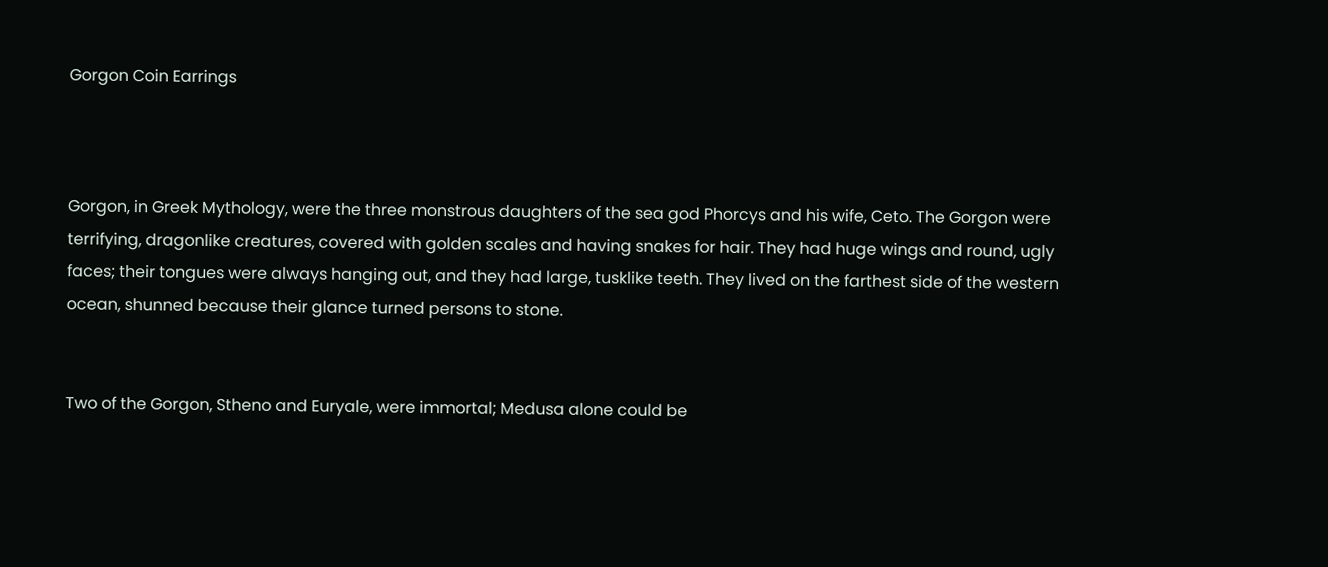Gorgon Coin Earrings



Gorgon, in Greek Mythology, were the three monstrous daughters of the sea god Phorcys and his wife, Ceto. The Gorgon were terrifying, dragonlike creatures, covered with golden scales and having snakes for hair. They had huge wings and round, ugly faces; their tongues were always hanging out, and they had large, tusklike teeth. They lived on the farthest side of the western ocean, shunned because their glance turned persons to stone.


Two of the Gorgon, Stheno and Euryale, were immortal; Medusa alone could be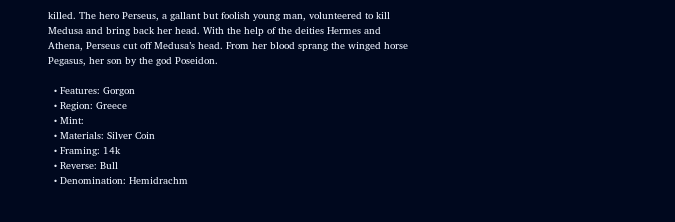killed. The hero Perseus, a gallant but foolish young man, volunteered to kill Medusa and bring back her head. With the help of the deities Hermes and Athena, Perseus cut off Medusa’s head. From her blood sprang the winged horse Pegasus, her son by the god Poseidon.

  • Features: Gorgon
  • Region: Greece
  • Mint:
  • Materials: Silver Coin
  • Framing: 14k
  • Reverse: Bull
  • Denomination: Hemidrachm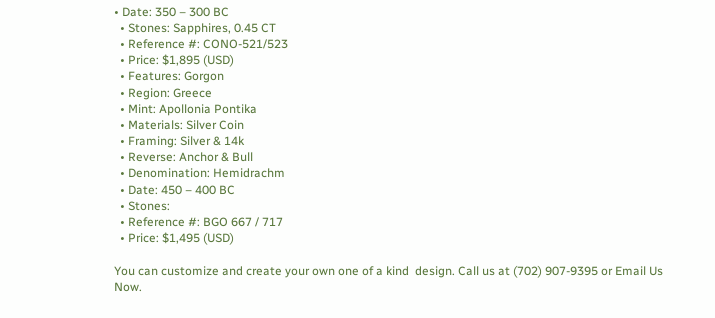• Date: 350 – 300 BC
  • Stones: Sapphires, 0.45 CT
  • Reference #: CONO-521/523
  • Price: $1,895 (USD)
  • Features: Gorgon
  • Region: Greece
  • Mint: Apollonia Pontika
  • Materials: Silver Coin
  • Framing: Silver & 14k
  • Reverse: Anchor & Bull
  • Denomination: Hemidrachm
  • Date: 450 – 400 BC
  • Stones:
  • Reference #: BGO 667 / 717
  • Price: $1,495 (USD)

You can customize and create your own one of a kind  design. Call us at (702) 907-9395 or Email Us Now.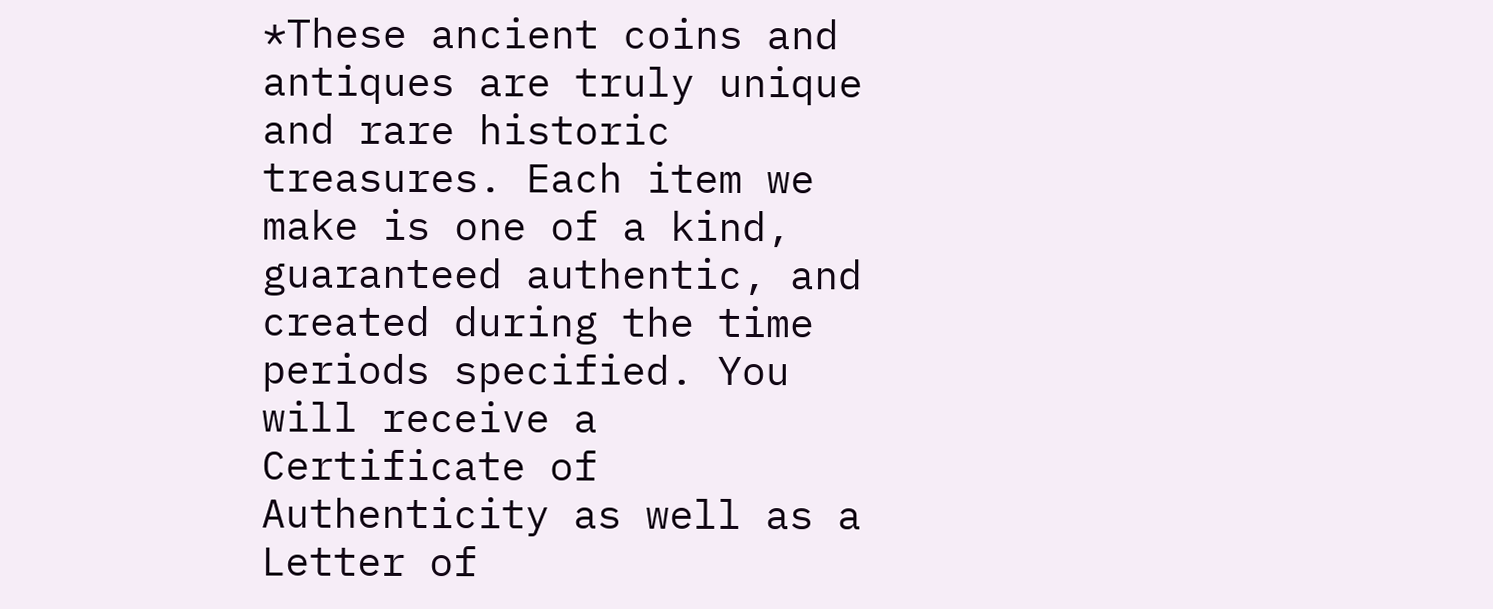*These ancient coins and antiques are truly unique and rare historic treasures. Each item we make is one of a kind, guaranteed authentic, and created during the time periods specified. You will receive a Certificate of Authenticity as well as a Letter of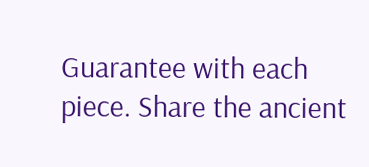Guarantee with each piece. Share the ancient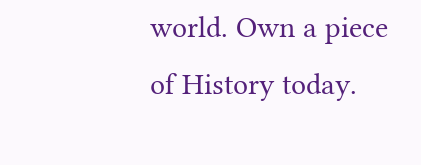world. Own a piece of History today.